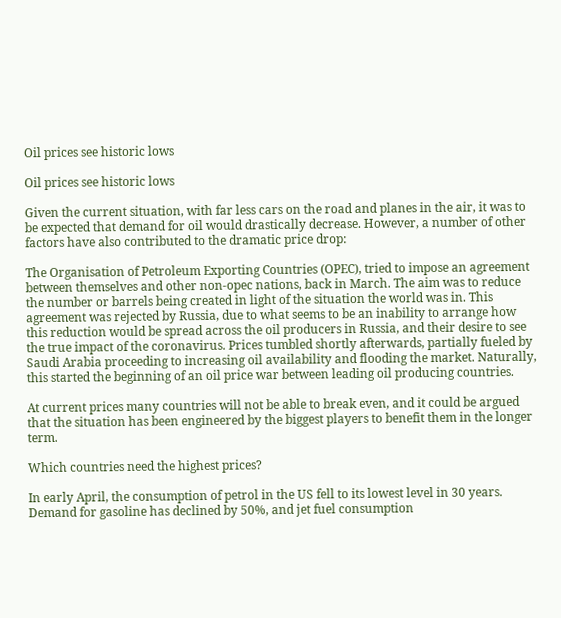Oil prices see historic lows

Oil prices see historic lows

Given the current situation, with far less cars on the road and planes in the air, it was to be expected that demand for oil would drastically decrease. However, a number of other factors have also contributed to the dramatic price drop:

The Organisation of Petroleum Exporting Countries (OPEC), tried to impose an agreement between themselves and other non-opec nations, back in March. The aim was to reduce the number or barrels being created in light of the situation the world was in. This agreement was rejected by Russia, due to what seems to be an inability to arrange how this reduction would be spread across the oil producers in Russia, and their desire to see the true impact of the coronavirus. Prices tumbled shortly afterwards, partially fueled by Saudi Arabia proceeding to increasing oil availability and flooding the market. Naturally, this started the beginning of an oil price war between leading oil producing countries.

At current prices many countries will not be able to break even, and it could be argued that the situation has been engineered by the biggest players to benefit them in the longer term.

Which countries need the highest prices?

In early April, the consumption of petrol in the US fell to its lowest level in 30 years. Demand for gasoline has declined by 50%, and jet fuel consumption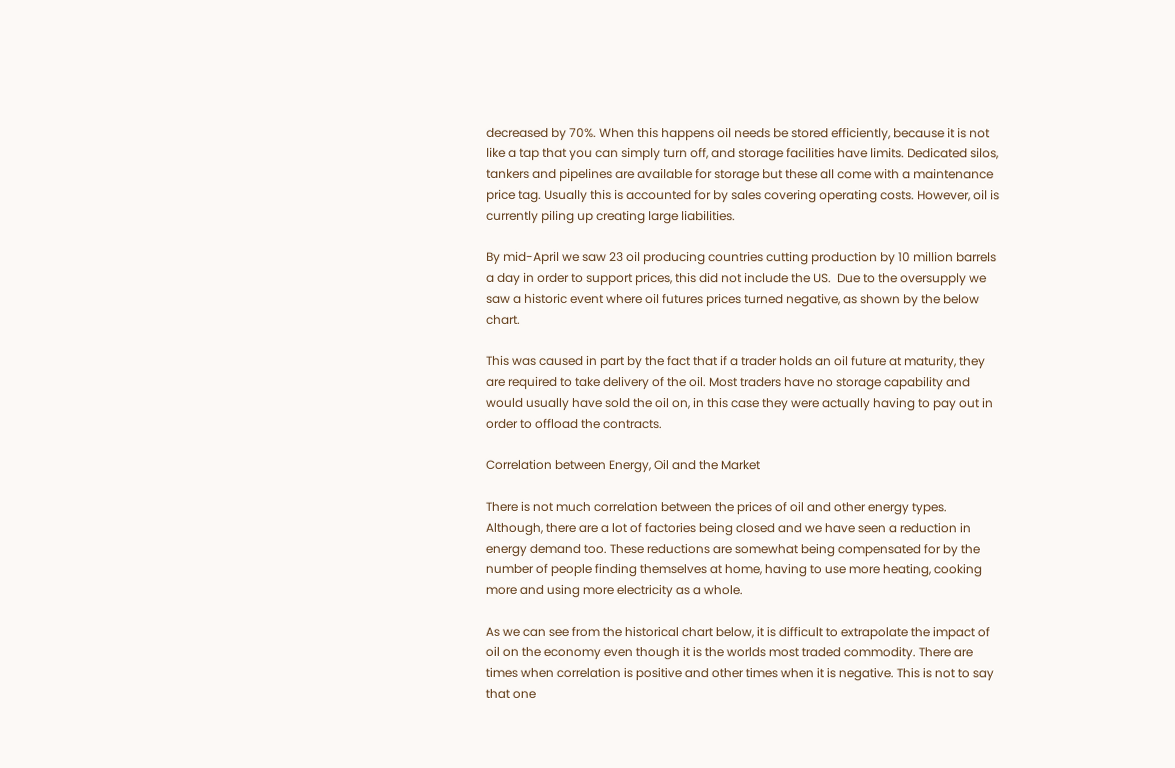decreased by 70%. When this happens oil needs be stored efficiently, because it is not like a tap that you can simply turn off, and storage facilities have limits. Dedicated silos, tankers and pipelines are available for storage but these all come with a maintenance price tag. Usually this is accounted for by sales covering operating costs. However, oil is currently piling up creating large liabilities.

By mid-April we saw 23 oil producing countries cutting production by 10 million barrels a day in order to support prices, this did not include the US.  Due to the oversupply we saw a historic event where oil futures prices turned negative, as shown by the below chart.

This was caused in part by the fact that if a trader holds an oil future at maturity, they are required to take delivery of the oil. Most traders have no storage capability and would usually have sold the oil on, in this case they were actually having to pay out in order to offload the contracts.

Correlation between Energy, Oil and the Market

There is not much correlation between the prices of oil and other energy types. Although, there are a lot of factories being closed and we have seen a reduction in energy demand too. These reductions are somewhat being compensated for by the number of people finding themselves at home, having to use more heating, cooking more and using more electricity as a whole.

As we can see from the historical chart below, it is difficult to extrapolate the impact of oil on the economy even though it is the worlds most traded commodity. There are times when correlation is positive and other times when it is negative. This is not to say that one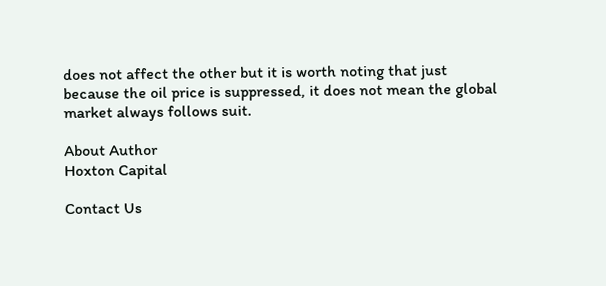does not affect the other but it is worth noting that just because the oil price is suppressed, it does not mean the global market always follows suit.

About Author
Hoxton Capital

Contact Us